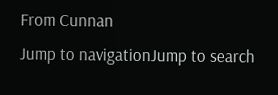From Cunnan
Jump to navigationJump to search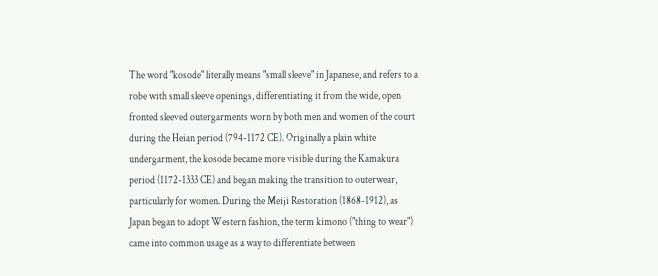The word "kosode" literally means "small sleeve" in Japanese, and refers to a robe with small sleeve openings, differentiating it from the wide, open fronted sleeved outergarments worn by both men and women of the court during the Heian period (794-1172 CE). Originally a plain white undergarment, the kosode became more visible during the Kamakura period (1172-1333 CE) and began making the transition to outerwear, particularly for women. During the Meiji Restoration (1868-1912), as Japan began to adopt Western fashion, the term kimono ("thing to wear") came into common usage as a way to differentiate between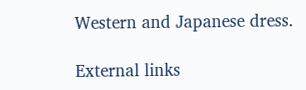Western and Japanese dress.

External links